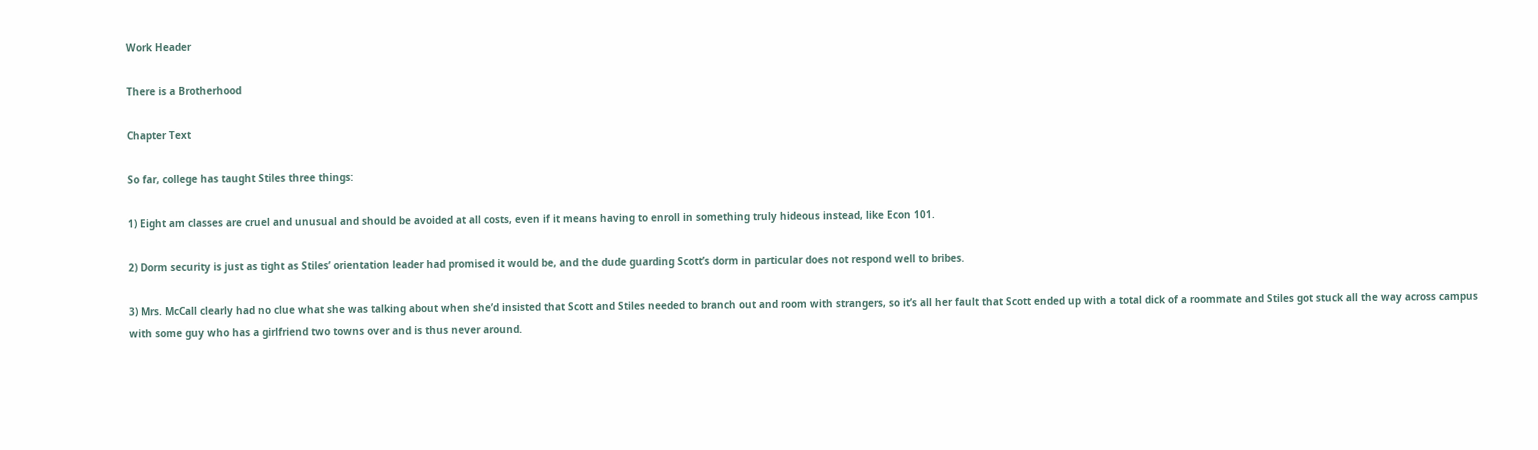Work Header

There is a Brotherhood

Chapter Text

So far, college has taught Stiles three things:

1) Eight am classes are cruel and unusual and should be avoided at all costs, even if it means having to enroll in something truly hideous instead, like Econ 101.

2) Dorm security is just as tight as Stiles’ orientation leader had promised it would be, and the dude guarding Scott’s dorm in particular does not respond well to bribes.

3) Mrs. McCall clearly had no clue what she was talking about when she’d insisted that Scott and Stiles needed to branch out and room with strangers, so it’s all her fault that Scott ended up with a total dick of a roommate and Stiles got stuck all the way across campus with some guy who has a girlfriend two towns over and is thus never around.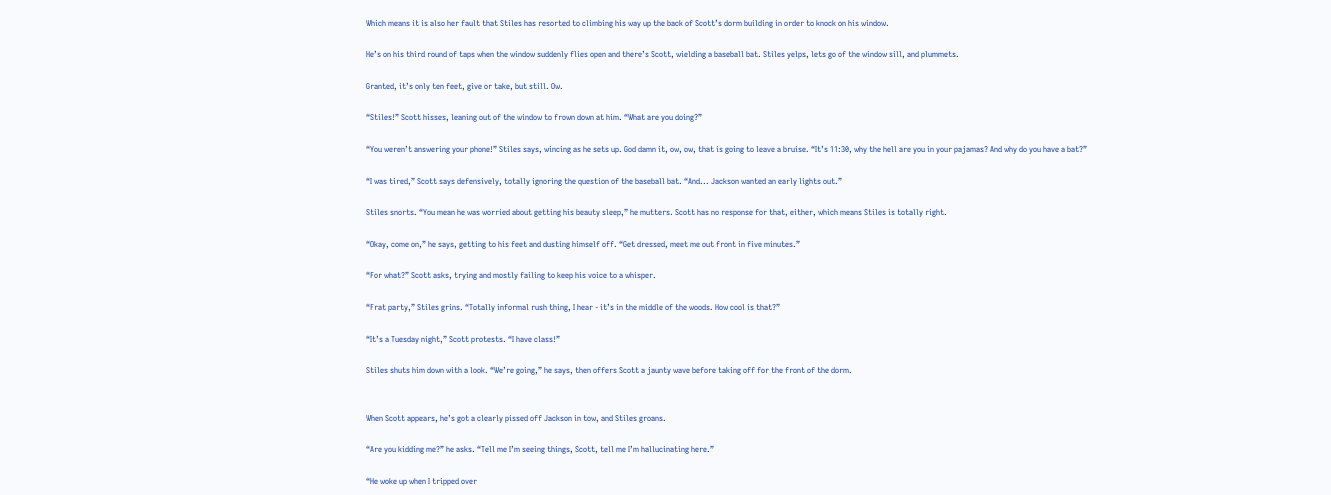Which means it is also her fault that Stiles has resorted to climbing his way up the back of Scott’s dorm building in order to knock on his window.

He’s on his third round of taps when the window suddenly flies open and there’s Scott, wielding a baseball bat. Stiles yelps, lets go of the window sill, and plummets.

Granted, it’s only ten feet, give or take, but still. Ow.

“Stiles!” Scott hisses, leaning out of the window to frown down at him. “What are you doing?”

“You weren’t answering your phone!” Stiles says, wincing as he sets up. God damn it, ow, ow, that is going to leave a bruise. “It’s 11:30, why the hell are you in your pajamas? And why do you have a bat?”

“I was tired,” Scott says defensively, totally ignoring the question of the baseball bat. “And... Jackson wanted an early lights out.”

Stiles snorts. “You mean he was worried about getting his beauty sleep,” he mutters. Scott has no response for that, either, which means Stiles is totally right.

“Okay, come on,” he says, getting to his feet and dusting himself off. “Get dressed, meet me out front in five minutes.”

“For what?” Scott asks, trying and mostly failing to keep his voice to a whisper.

“Frat party,” Stiles grins. “Totally informal rush thing, I hear - it’s in the middle of the woods. How cool is that?”

“It’s a Tuesday night,” Scott protests. “I have class!”

Stiles shuts him down with a look. “We’re going,” he says, then offers Scott a jaunty wave before taking off for the front of the dorm.


When Scott appears, he’s got a clearly pissed off Jackson in tow, and Stiles groans.

“Are you kidding me?” he asks. “Tell me I’m seeing things, Scott, tell me I’m hallucinating here.”

“He woke up when I tripped over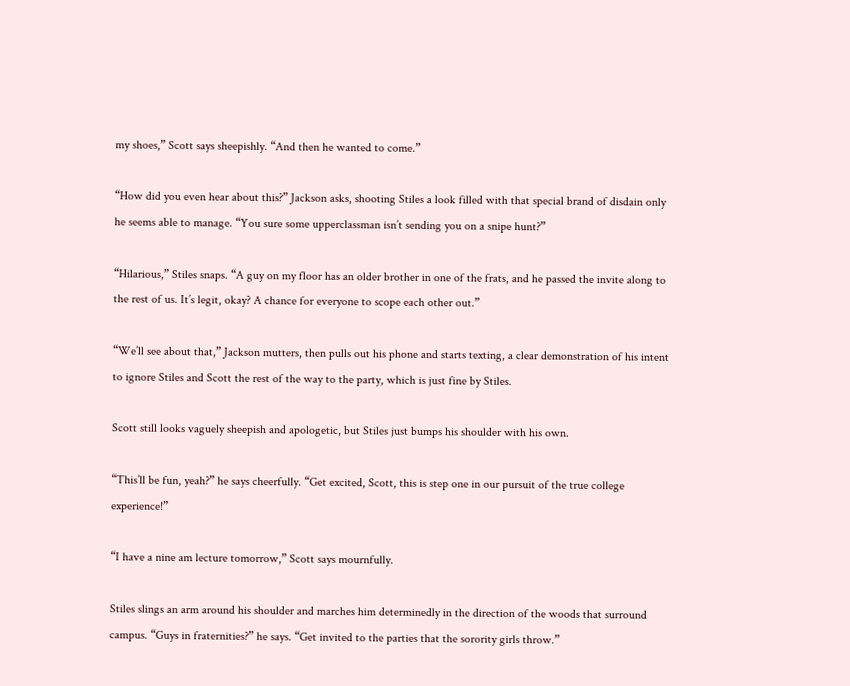my shoes,” Scott says sheepishly. “And then he wanted to come.”

“How did you even hear about this?” Jackson asks, shooting Stiles a look filled with that special brand of disdain only he seems able to manage. “You sure some upperclassman isn’t sending you on a snipe hunt?”

“Hilarious,” Stiles snaps. “A guy on my floor has an older brother in one of the frats, and he passed the invite along to the rest of us. It’s legit, okay? A chance for everyone to scope each other out.”

“We’ll see about that,” Jackson mutters, then pulls out his phone and starts texting, a clear demonstration of his intent to ignore Stiles and Scott the rest of the way to the party, which is just fine by Stiles.

Scott still looks vaguely sheepish and apologetic, but Stiles just bumps his shoulder with his own.

“This’ll be fun, yeah?” he says cheerfully. “Get excited, Scott, this is step one in our pursuit of the true college experience!”

“I have a nine am lecture tomorrow,” Scott says mournfully.

Stiles slings an arm around his shoulder and marches him determinedly in the direction of the woods that surround campus. “Guys in fraternities?” he says. “Get invited to the parties that the sorority girls throw.”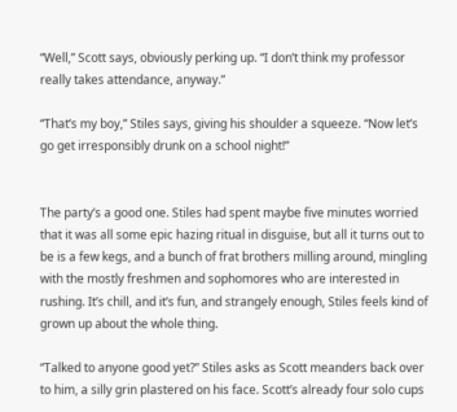“Well,” Scott says, obviously perking up. “I don’t think my professor really takes attendance, anyway.”

“That’s my boy,” Stiles says, giving his shoulder a squeeze. “Now let’s go get irresponsibly drunk on a school night!”


The party’s a good one. Stiles had spent maybe five minutes worried that it was all some epic hazing ritual in disguise, but all it turns out to be is a few kegs, and a bunch of frat brothers milling around, mingling with the mostly freshmen and sophomores who are interested in rushing. It’s chill, and it’s fun, and strangely enough, Stiles feels kind of grown up about the whole thing.

“Talked to anyone good yet?” Stiles asks as Scott meanders back over to him, a silly grin plastered on his face. Scott’s already four solo cups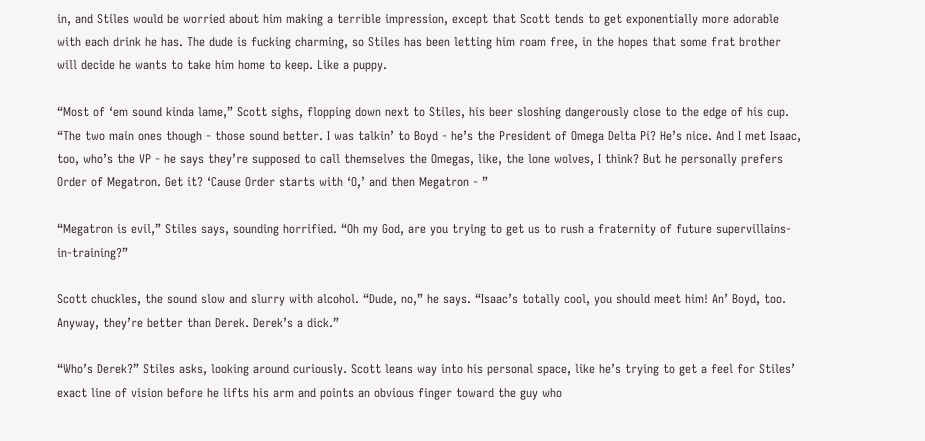in, and Stiles would be worried about him making a terrible impression, except that Scott tends to get exponentially more adorable with each drink he has. The dude is fucking charming, so Stiles has been letting him roam free, in the hopes that some frat brother will decide he wants to take him home to keep. Like a puppy.

“Most of ‘em sound kinda lame,” Scott sighs, flopping down next to Stiles, his beer sloshing dangerously close to the edge of his cup. “The two main ones though - those sound better. I was talkin’ to Boyd - he’s the President of Omega Delta Pi? He’s nice. And I met Isaac, too, who’s the VP - he says they’re supposed to call themselves the Omegas, like, the lone wolves, I think? But he personally prefers Order of Megatron. Get it? ‘Cause Order starts with ‘O,’ and then Megatron - ”

“Megatron is evil,” Stiles says, sounding horrified. “Oh my God, are you trying to get us to rush a fraternity of future supervillains-in-training?”

Scott chuckles, the sound slow and slurry with alcohol. “Dude, no,” he says. “Isaac’s totally cool, you should meet him! An’ Boyd, too. Anyway, they’re better than Derek. Derek’s a dick.”

“Who’s Derek?” Stiles asks, looking around curiously. Scott leans way into his personal space, like he’s trying to get a feel for Stiles’ exact line of vision before he lifts his arm and points an obvious finger toward the guy who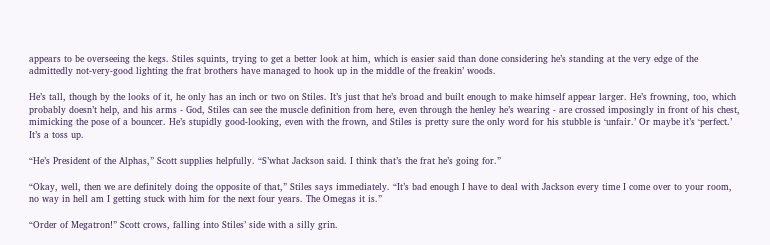appears to be overseeing the kegs. Stiles squints, trying to get a better look at him, which is easier said than done considering he’s standing at the very edge of the admittedly not-very-good lighting the frat brothers have managed to hook up in the middle of the freakin’ woods.

He’s tall, though by the looks of it, he only has an inch or two on Stiles. It’s just that he’s broad and built enough to make himself appear larger. He’s frowning, too, which probably doesn’t help, and his arms - God, Stiles can see the muscle definition from here, even through the henley he’s wearing - are crossed imposingly in front of his chest, mimicking the pose of a bouncer. He’s stupidly good-looking, even with the frown, and Stiles is pretty sure the only word for his stubble is ‘unfair.’ Or maybe it’s ‘perfect.’ It’s a toss up.

“He’s President of the Alphas,” Scott supplies helpfully. “S’what Jackson said. I think that’s the frat he’s going for.”

“Okay, well, then we are definitely doing the opposite of that,” Stiles says immediately. “It’s bad enough I have to deal with Jackson every time I come over to your room, no way in hell am I getting stuck with him for the next four years. The Omegas it is.”

“Order of Megatron!” Scott crows, falling into Stiles’ side with a silly grin.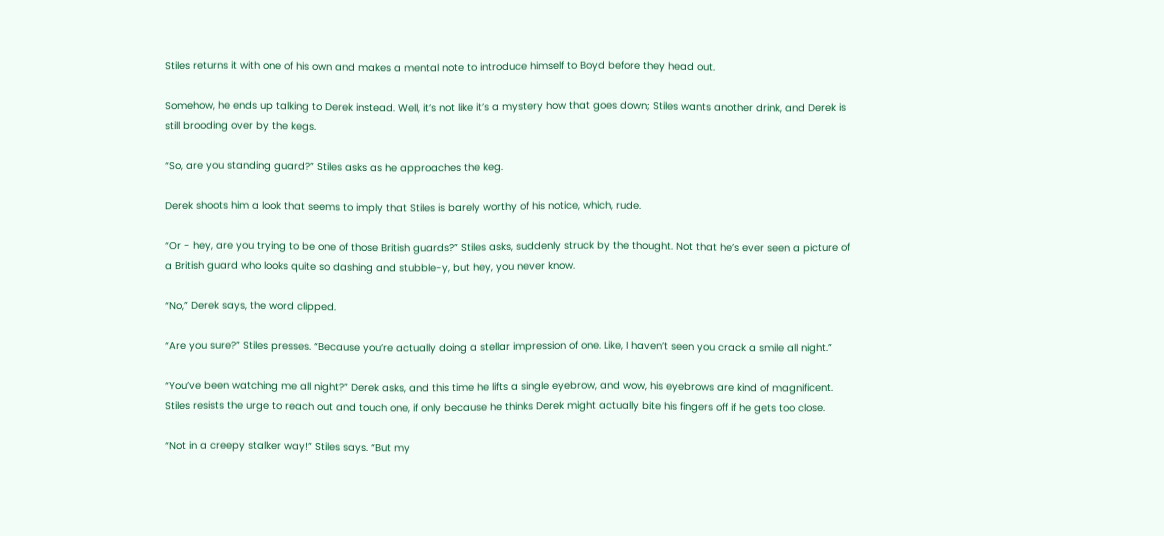Stiles returns it with one of his own and makes a mental note to introduce himself to Boyd before they head out.

Somehow, he ends up talking to Derek instead. Well, it’s not like it’s a mystery how that goes down; Stiles wants another drink, and Derek is still brooding over by the kegs.

“So, are you standing guard?” Stiles asks as he approaches the keg.

Derek shoots him a look that seems to imply that Stiles is barely worthy of his notice, which, rude.

“Or - hey, are you trying to be one of those British guards?” Stiles asks, suddenly struck by the thought. Not that he’s ever seen a picture of a British guard who looks quite so dashing and stubble-y, but hey, you never know.

“No,” Derek says, the word clipped.

“Are you sure?” Stiles presses. “Because you’re actually doing a stellar impression of one. Like, I haven’t seen you crack a smile all night.”

“You’ve been watching me all night?” Derek asks, and this time he lifts a single eyebrow, and wow, his eyebrows are kind of magnificent. Stiles resists the urge to reach out and touch one, if only because he thinks Derek might actually bite his fingers off if he gets too close.

“Not in a creepy stalker way!” Stiles says. “But my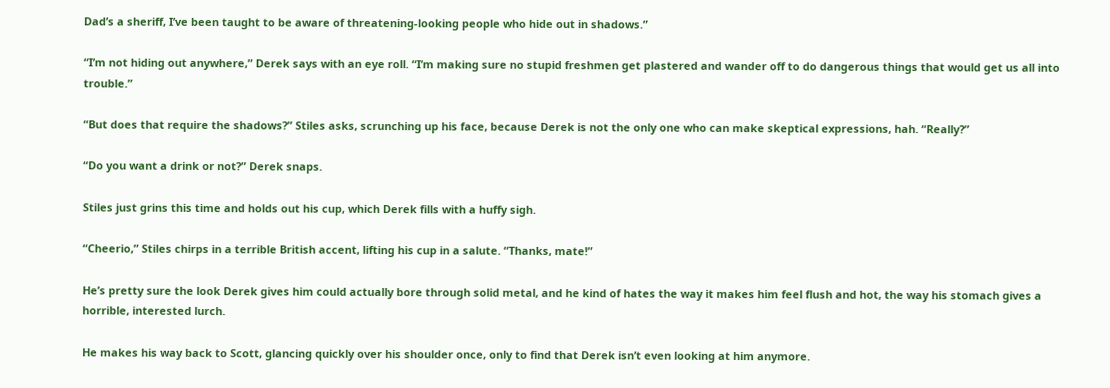Dad’s a sheriff, I’ve been taught to be aware of threatening-looking people who hide out in shadows.”

“I’m not hiding out anywhere,” Derek says with an eye roll. “I’m making sure no stupid freshmen get plastered and wander off to do dangerous things that would get us all into trouble.”

“But does that require the shadows?” Stiles asks, scrunching up his face, because Derek is not the only one who can make skeptical expressions, hah. “Really?”

“Do you want a drink or not?” Derek snaps.

Stiles just grins this time and holds out his cup, which Derek fills with a huffy sigh.

“Cheerio,” Stiles chirps in a terrible British accent, lifting his cup in a salute. “Thanks, mate!”

He’s pretty sure the look Derek gives him could actually bore through solid metal, and he kind of hates the way it makes him feel flush and hot, the way his stomach gives a horrible, interested lurch.

He makes his way back to Scott, glancing quickly over his shoulder once, only to find that Derek isn’t even looking at him anymore.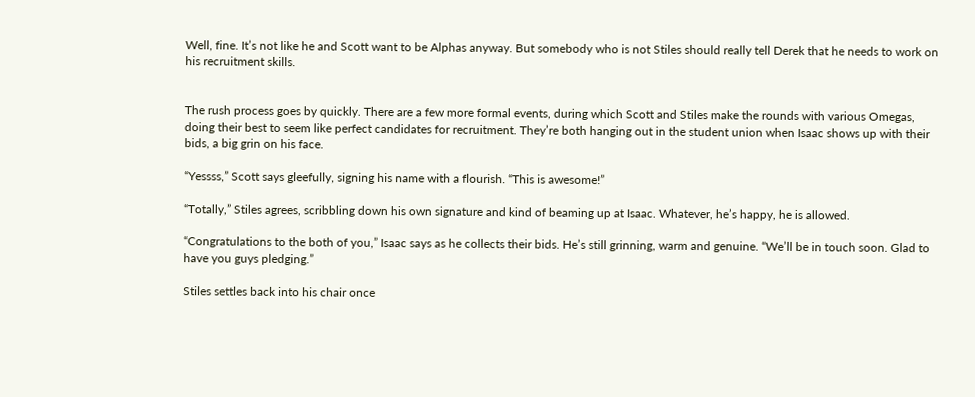Well, fine. It’s not like he and Scott want to be Alphas anyway. But somebody who is not Stiles should really tell Derek that he needs to work on his recruitment skills.


The rush process goes by quickly. There are a few more formal events, during which Scott and Stiles make the rounds with various Omegas, doing their best to seem like perfect candidates for recruitment. They’re both hanging out in the student union when Isaac shows up with their bids, a big grin on his face.

“Yessss,” Scott says gleefully, signing his name with a flourish. “This is awesome!”

“Totally,” Stiles agrees, scribbling down his own signature and kind of beaming up at Isaac. Whatever, he’s happy, he is allowed.

“Congratulations to the both of you,” Isaac says as he collects their bids. He’s still grinning, warm and genuine. “We’ll be in touch soon. Glad to have you guys pledging.”

Stiles settles back into his chair once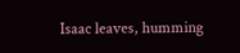Isaac leaves, humming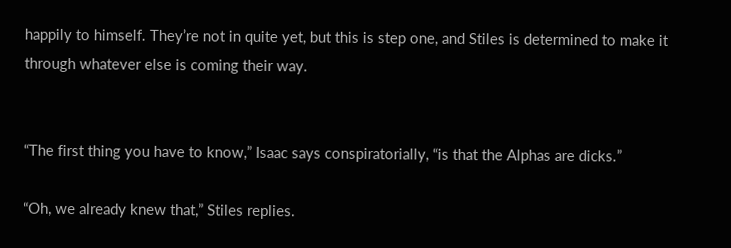happily to himself. They’re not in quite yet, but this is step one, and Stiles is determined to make it through whatever else is coming their way.


“The first thing you have to know,” Isaac says conspiratorially, “is that the Alphas are dicks.”

“Oh, we already knew that,” Stiles replies.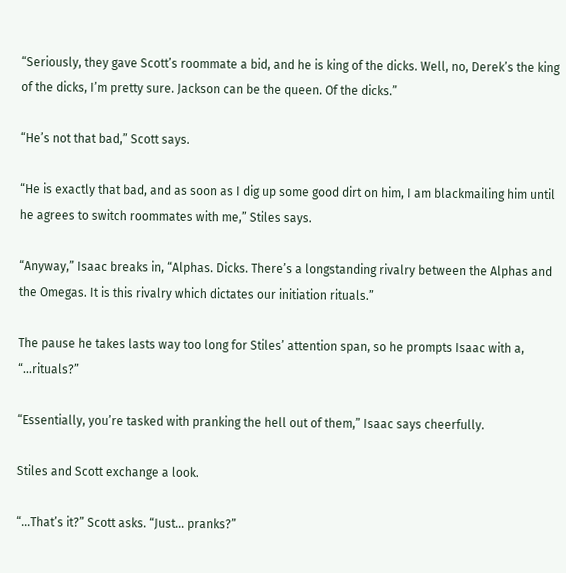“Seriously, they gave Scott’s roommate a bid, and he is king of the dicks. Well, no, Derek’s the king of the dicks, I’m pretty sure. Jackson can be the queen. Of the dicks.”

“He’s not that bad,” Scott says.

“He is exactly that bad, and as soon as I dig up some good dirt on him, I am blackmailing him until he agrees to switch roommates with me,” Stiles says.

“Anyway,” Isaac breaks in, “Alphas. Dicks. There’s a longstanding rivalry between the Alphas and the Omegas. It is this rivalry which dictates our initiation rituals.”

The pause he takes lasts way too long for Stiles’ attention span, so he prompts Isaac with a, “...rituals?”

“Essentially, you’re tasked with pranking the hell out of them,” Isaac says cheerfully.

Stiles and Scott exchange a look.

“...That’s it?” Scott asks. “Just... pranks?”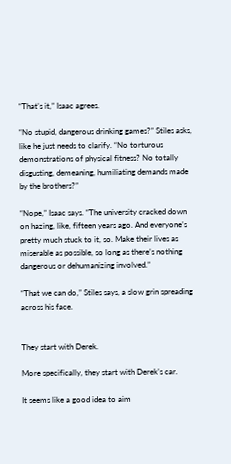“That’s it,” Isaac agrees.

“No stupid, dangerous drinking games?” Stiles asks, like he just needs to clarify. “No torturous demonstrations of physical fitness? No totally disgusting, demeaning, humiliating demands made by the brothers?”

“Nope,” Isaac says. “The university cracked down on hazing, like, fifteen years ago. And everyone’s pretty much stuck to it, so. Make their lives as miserable as possible, so long as there’s nothing dangerous or dehumanizing involved.”

“That we can do,” Stiles says, a slow grin spreading across his face.


They start with Derek.

More specifically, they start with Derek’s car.

It seems like a good idea to aim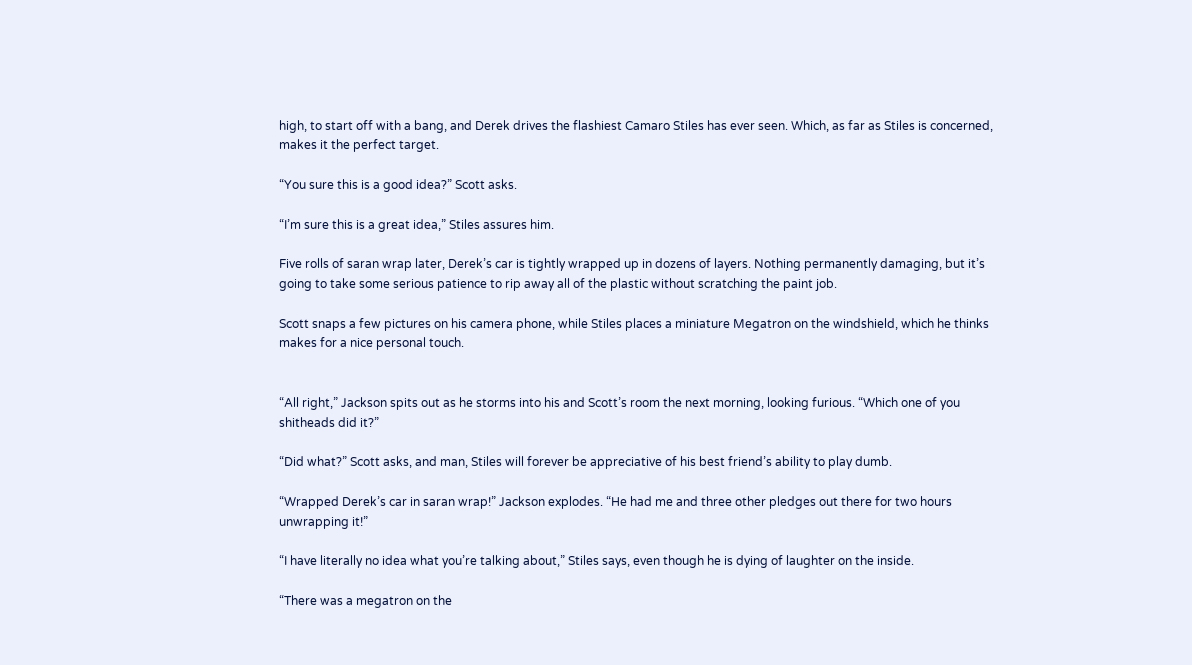high, to start off with a bang, and Derek drives the flashiest Camaro Stiles has ever seen. Which, as far as Stiles is concerned, makes it the perfect target.

“You sure this is a good idea?” Scott asks.

“I’m sure this is a great idea,” Stiles assures him.

Five rolls of saran wrap later, Derek’s car is tightly wrapped up in dozens of layers. Nothing permanently damaging, but it’s going to take some serious patience to rip away all of the plastic without scratching the paint job.

Scott snaps a few pictures on his camera phone, while Stiles places a miniature Megatron on the windshield, which he thinks makes for a nice personal touch.


“All right,” Jackson spits out as he storms into his and Scott’s room the next morning, looking furious. “Which one of you shitheads did it?”

“Did what?” Scott asks, and man, Stiles will forever be appreciative of his best friend’s ability to play dumb.

“Wrapped Derek’s car in saran wrap!” Jackson explodes. “He had me and three other pledges out there for two hours unwrapping it!”

“I have literally no idea what you’re talking about,” Stiles says, even though he is dying of laughter on the inside.

“There was a megatron on the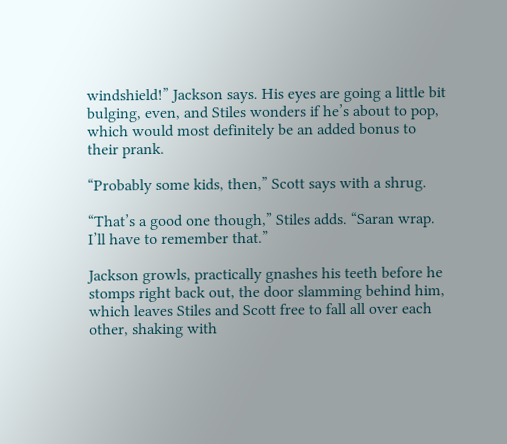windshield!” Jackson says. His eyes are going a little bit bulging, even, and Stiles wonders if he’s about to pop, which would most definitely be an added bonus to their prank.

“Probably some kids, then,” Scott says with a shrug.

“That’s a good one though,” Stiles adds. “Saran wrap. I’ll have to remember that.”

Jackson growls, practically gnashes his teeth before he stomps right back out, the door slamming behind him, which leaves Stiles and Scott free to fall all over each other, shaking with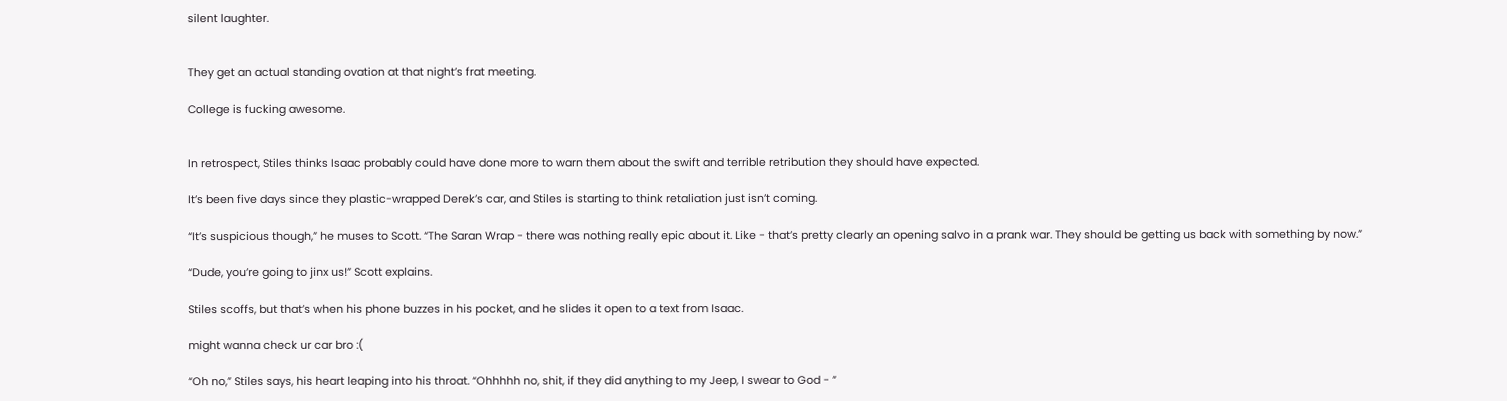silent laughter.


They get an actual standing ovation at that night’s frat meeting.

College is fucking awesome.


In retrospect, Stiles thinks Isaac probably could have done more to warn them about the swift and terrible retribution they should have expected.

It’s been five days since they plastic-wrapped Derek’s car, and Stiles is starting to think retaliation just isn’t coming.

“It’s suspicious though,” he muses to Scott. “The Saran Wrap - there was nothing really epic about it. Like - that’s pretty clearly an opening salvo in a prank war. They should be getting us back with something by now.”

“Dude, you’re going to jinx us!” Scott explains.

Stiles scoffs, but that’s when his phone buzzes in his pocket, and he slides it open to a text from Isaac.

might wanna check ur car bro :(

“Oh no,” Stiles says, his heart leaping into his throat. “Ohhhhh no, shit, if they did anything to my Jeep, I swear to God - ”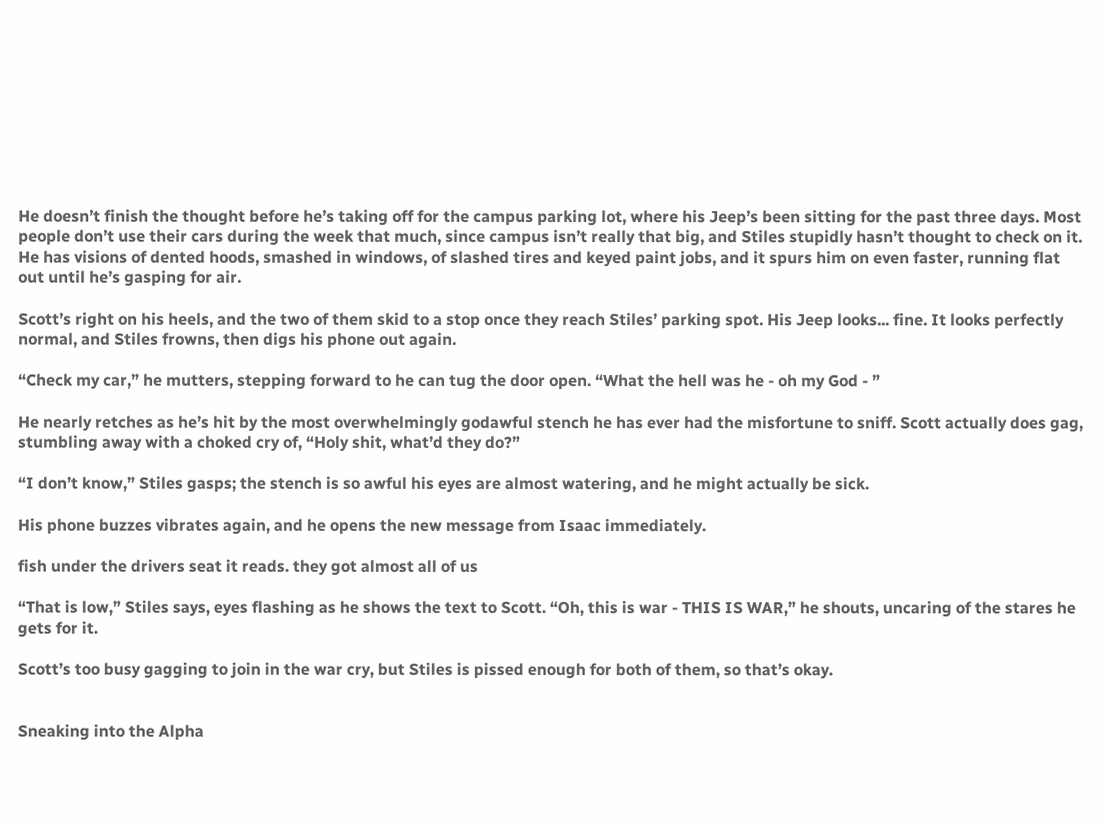He doesn’t finish the thought before he’s taking off for the campus parking lot, where his Jeep’s been sitting for the past three days. Most people don’t use their cars during the week that much, since campus isn’t really that big, and Stiles stupidly hasn’t thought to check on it. He has visions of dented hoods, smashed in windows, of slashed tires and keyed paint jobs, and it spurs him on even faster, running flat out until he’s gasping for air.

Scott’s right on his heels, and the two of them skid to a stop once they reach Stiles’ parking spot. His Jeep looks... fine. It looks perfectly normal, and Stiles frowns, then digs his phone out again.

“Check my car,” he mutters, stepping forward to he can tug the door open. “What the hell was he - oh my God - ”

He nearly retches as he’s hit by the most overwhelmingly godawful stench he has ever had the misfortune to sniff. Scott actually does gag, stumbling away with a choked cry of, “Holy shit, what’d they do?”

“I don’t know,” Stiles gasps; the stench is so awful his eyes are almost watering, and he might actually be sick.

His phone buzzes vibrates again, and he opens the new message from Isaac immediately.

fish under the drivers seat it reads. they got almost all of us

“That is low,” Stiles says, eyes flashing as he shows the text to Scott. “Oh, this is war - THIS IS WAR,” he shouts, uncaring of the stares he gets for it.

Scott’s too busy gagging to join in the war cry, but Stiles is pissed enough for both of them, so that’s okay.


Sneaking into the Alpha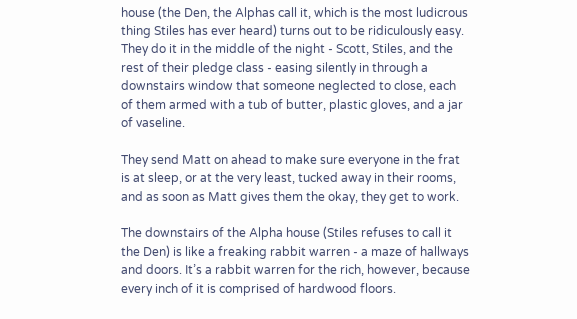house (the Den, the Alphas call it, which is the most ludicrous thing Stiles has ever heard) turns out to be ridiculously easy. They do it in the middle of the night - Scott, Stiles, and the rest of their pledge class - easing silently in through a downstairs window that someone neglected to close, each of them armed with a tub of butter, plastic gloves, and a jar of vaseline.

They send Matt on ahead to make sure everyone in the frat is at sleep, or at the very least, tucked away in their rooms, and as soon as Matt gives them the okay, they get to work.

The downstairs of the Alpha house (Stiles refuses to call it the Den) is like a freaking rabbit warren - a maze of hallways and doors. It’s a rabbit warren for the rich, however, because every inch of it is comprised of hardwood floors.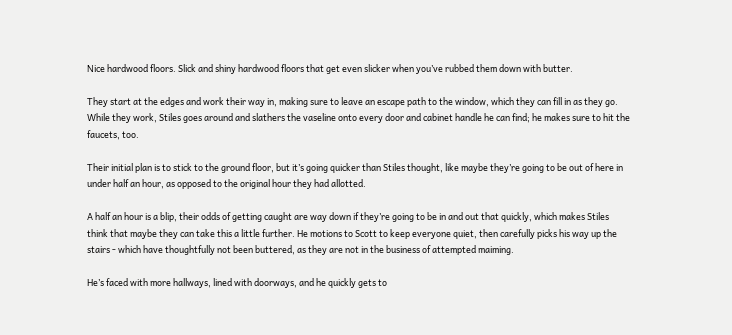Nice hardwood floors. Slick and shiny hardwood floors that get even slicker when you’ve rubbed them down with butter.

They start at the edges and work their way in, making sure to leave an escape path to the window, which they can fill in as they go. While they work, Stiles goes around and slathers the vaseline onto every door and cabinet handle he can find; he makes sure to hit the faucets, too.

Their initial plan is to stick to the ground floor, but it’s going quicker than Stiles thought, like maybe they’re going to be out of here in under half an hour, as opposed to the original hour they had allotted.

A half an hour is a blip, their odds of getting caught are way down if they’re going to be in and out that quickly, which makes Stiles think that maybe they can take this a little further. He motions to Scott to keep everyone quiet, then carefully picks his way up the stairs - which have thoughtfully not been buttered, as they are not in the business of attempted maiming.

He’s faced with more hallways, lined with doorways, and he quickly gets to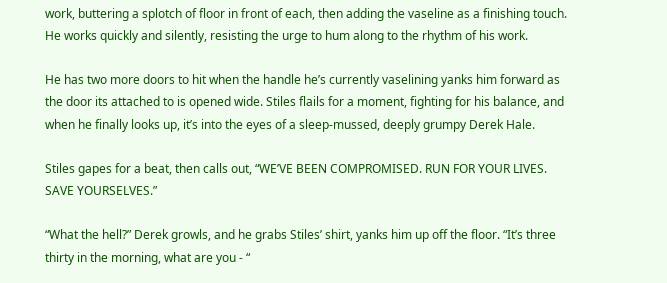work, buttering a splotch of floor in front of each, then adding the vaseline as a finishing touch. He works quickly and silently, resisting the urge to hum along to the rhythm of his work.

He has two more doors to hit when the handle he’s currently vaselining yanks him forward as the door its attached to is opened wide. Stiles flails for a moment, fighting for his balance, and when he finally looks up, it’s into the eyes of a sleep-mussed, deeply grumpy Derek Hale.

Stiles gapes for a beat, then calls out, “WE’VE BEEN COMPROMISED. RUN FOR YOUR LIVES. SAVE YOURSELVES.”

“What the hell?” Derek growls, and he grabs Stiles’ shirt, yanks him up off the floor. “It’s three thirty in the morning, what are you - “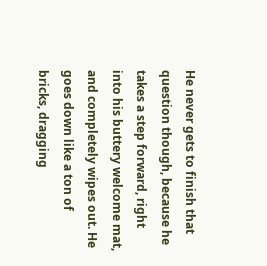He never gets to finish that question though, because he takes a step forward, right into his buttery welcome mat, and completely wipes out. He goes down like a ton of bricks, dragging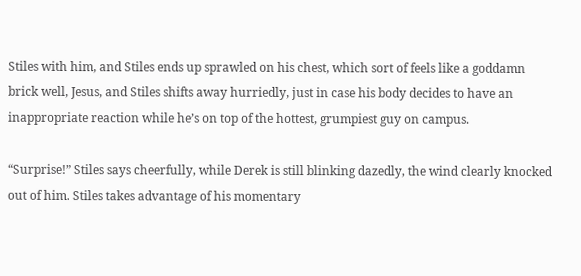Stiles with him, and Stiles ends up sprawled on his chest, which sort of feels like a goddamn brick well, Jesus, and Stiles shifts away hurriedly, just in case his body decides to have an inappropriate reaction while he’s on top of the hottest, grumpiest guy on campus.

“Surprise!” Stiles says cheerfully, while Derek is still blinking dazedly, the wind clearly knocked out of him. Stiles takes advantage of his momentary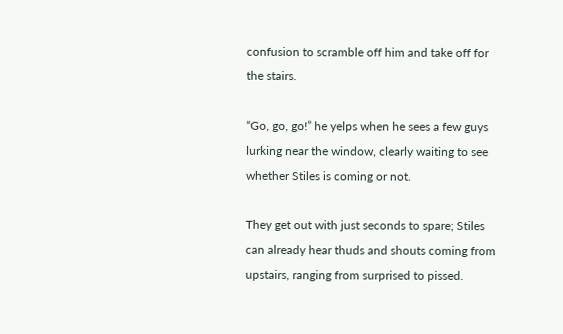confusion to scramble off him and take off for the stairs.

“Go, go, go!” he yelps when he sees a few guys lurking near the window, clearly waiting to see whether Stiles is coming or not.

They get out with just seconds to spare; Stiles can already hear thuds and shouts coming from upstairs, ranging from surprised to pissed.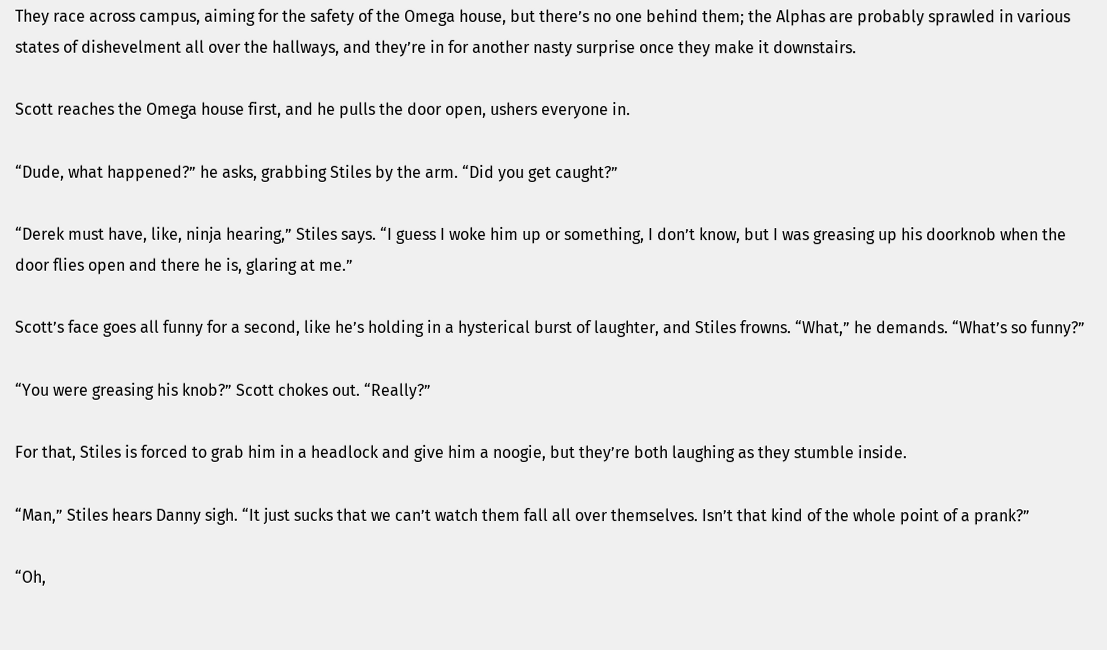They race across campus, aiming for the safety of the Omega house, but there’s no one behind them; the Alphas are probably sprawled in various states of dishevelment all over the hallways, and they’re in for another nasty surprise once they make it downstairs.

Scott reaches the Omega house first, and he pulls the door open, ushers everyone in.

“Dude, what happened?” he asks, grabbing Stiles by the arm. “Did you get caught?”

“Derek must have, like, ninja hearing,” Stiles says. “I guess I woke him up or something, I don’t know, but I was greasing up his doorknob when the door flies open and there he is, glaring at me.”

Scott’s face goes all funny for a second, like he’s holding in a hysterical burst of laughter, and Stiles frowns. “What,” he demands. “What’s so funny?”

“You were greasing his knob?” Scott chokes out. “Really?”

For that, Stiles is forced to grab him in a headlock and give him a noogie, but they’re both laughing as they stumble inside.

“Man,” Stiles hears Danny sigh. “It just sucks that we can’t watch them fall all over themselves. Isn’t that kind of the whole point of a prank?”

“Oh,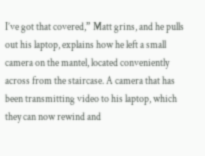I’ve got that covered,” Matt grins, and he pulls out his laptop, explains how he left a small camera on the mantel, located conveniently across from the staircase. A camera that has been transmitting video to his laptop, which they can now rewind and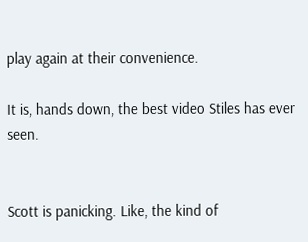play again at their convenience.

It is, hands down, the best video Stiles has ever seen.


Scott is panicking. Like, the kind of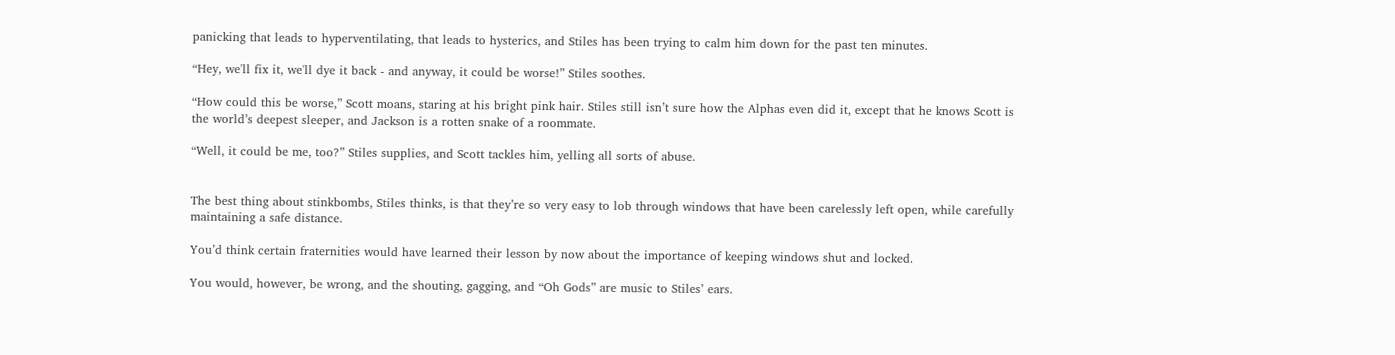panicking that leads to hyperventilating, that leads to hysterics, and Stiles has been trying to calm him down for the past ten minutes.

“Hey, we'll fix it, we'll dye it back - and anyway, it could be worse!” Stiles soothes.

“How could this be worse,” Scott moans, staring at his bright pink hair. Stiles still isn’t sure how the Alphas even did it, except that he knows Scott is the world’s deepest sleeper, and Jackson is a rotten snake of a roommate.

“Well, it could be me, too?” Stiles supplies, and Scott tackles him, yelling all sorts of abuse.


The best thing about stinkbombs, Stiles thinks, is that they’re so very easy to lob through windows that have been carelessly left open, while carefully maintaining a safe distance.

You’d think certain fraternities would have learned their lesson by now about the importance of keeping windows shut and locked.

You would, however, be wrong, and the shouting, gagging, and “Oh Gods” are music to Stiles’ ears.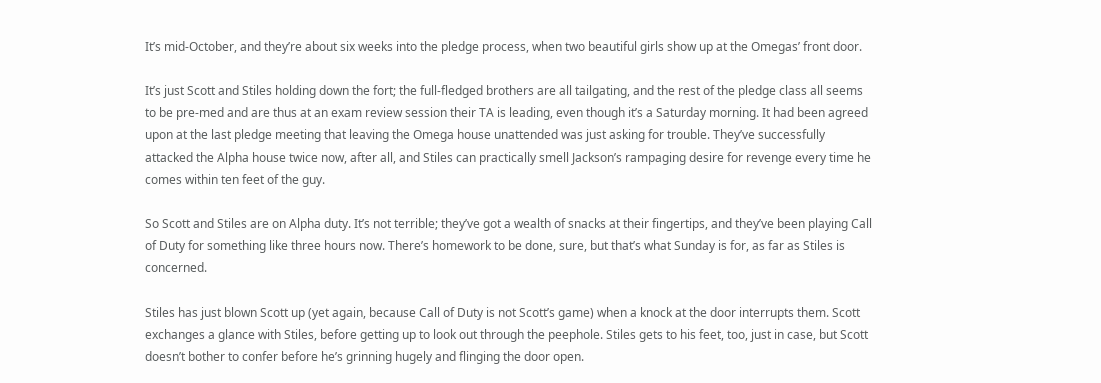It’s mid-October, and they’re about six weeks into the pledge process, when two beautiful girls show up at the Omegas’ front door.

It’s just Scott and Stiles holding down the fort; the full-fledged brothers are all tailgating, and the rest of the pledge class all seems to be pre-med and are thus at an exam review session their TA is leading, even though it’s a Saturday morning. It had been agreed upon at the last pledge meeting that leaving the Omega house unattended was just asking for trouble. They’ve successfully attacked the Alpha house twice now, after all, and Stiles can practically smell Jackson’s rampaging desire for revenge every time he comes within ten feet of the guy.

So Scott and Stiles are on Alpha duty. It’s not terrible; they’ve got a wealth of snacks at their fingertips, and they’ve been playing Call of Duty for something like three hours now. There’s homework to be done, sure, but that’s what Sunday is for, as far as Stiles is concerned.

Stiles has just blown Scott up (yet again, because Call of Duty is not Scott’s game) when a knock at the door interrupts them. Scott exchanges a glance with Stiles, before getting up to look out through the peephole. Stiles gets to his feet, too, just in case, but Scott doesn’t bother to confer before he’s grinning hugely and flinging the door open.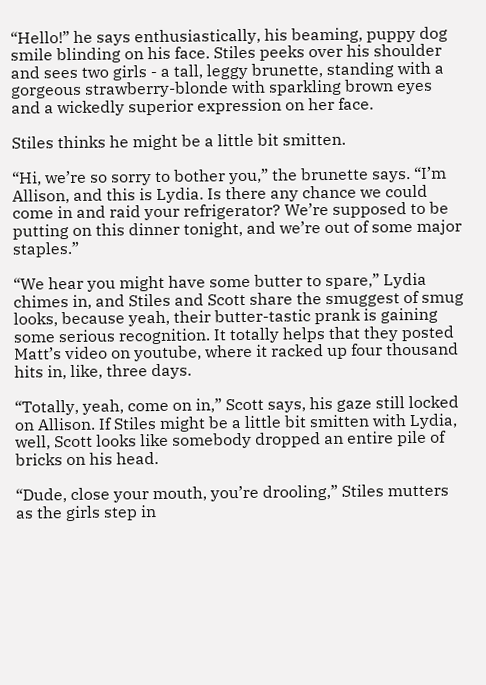“Hello!” he says enthusiastically, his beaming, puppy dog smile blinding on his face. Stiles peeks over his shoulder and sees two girls - a tall, leggy brunette, standing with a gorgeous strawberry-blonde with sparkling brown eyes and a wickedly superior expression on her face.

Stiles thinks he might be a little bit smitten.

“Hi, we’re so sorry to bother you,” the brunette says. “I’m Allison, and this is Lydia. Is there any chance we could come in and raid your refrigerator? We’re supposed to be putting on this dinner tonight, and we’re out of some major staples.”

“We hear you might have some butter to spare,” Lydia chimes in, and Stiles and Scott share the smuggest of smug looks, because yeah, their butter-tastic prank is gaining some serious recognition. It totally helps that they posted Matt’s video on youtube, where it racked up four thousand hits in, like, three days.

“Totally, yeah, come on in,” Scott says, his gaze still locked on Allison. If Stiles might be a little bit smitten with Lydia, well, Scott looks like somebody dropped an entire pile of bricks on his head.

“Dude, close your mouth, you’re drooling,” Stiles mutters as the girls step in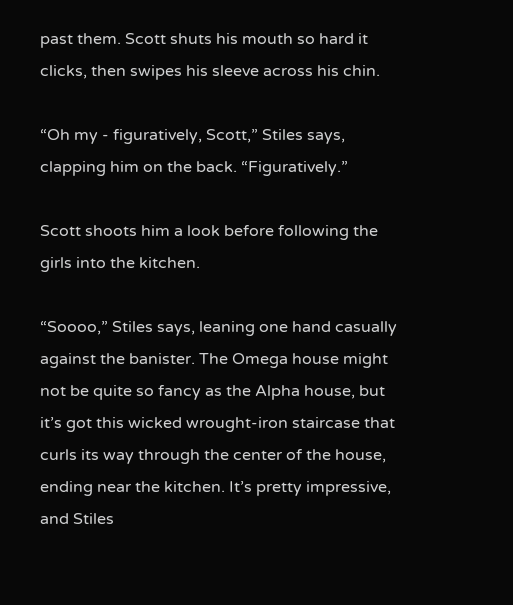past them. Scott shuts his mouth so hard it clicks, then swipes his sleeve across his chin.

“Oh my - figuratively, Scott,” Stiles says, clapping him on the back. “Figuratively.”

Scott shoots him a look before following the girls into the kitchen.

“Soooo,” Stiles says, leaning one hand casually against the banister. The Omega house might not be quite so fancy as the Alpha house, but it’s got this wicked wrought-iron staircase that curls its way through the center of the house, ending near the kitchen. It’s pretty impressive, and Stiles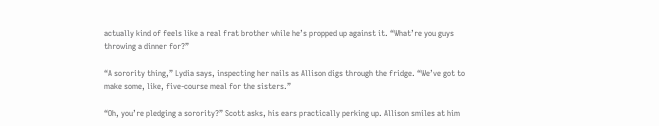actually kind of feels like a real frat brother while he’s propped up against it. “What’re you guys throwing a dinner for?”

“A sorority thing,” Lydia says, inspecting her nails as Allison digs through the fridge. “We’ve got to make some, like, five-course meal for the sisters.”

“Oh, you’re pledging a sorority?” Scott asks, his ears practically perking up. Allison smiles at him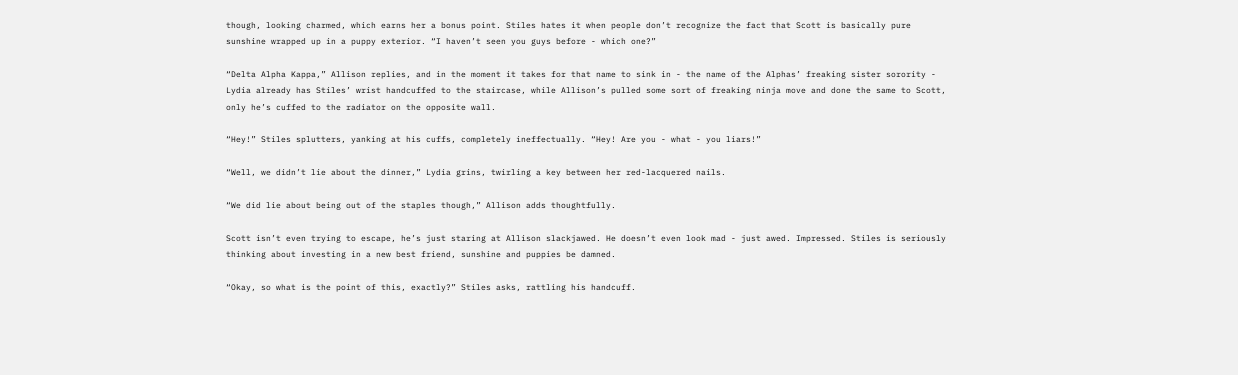though, looking charmed, which earns her a bonus point. Stiles hates it when people don’t recognize the fact that Scott is basically pure sunshine wrapped up in a puppy exterior. “I haven’t seen you guys before - which one?”

“Delta Alpha Kappa,” Allison replies, and in the moment it takes for that name to sink in - the name of the Alphas’ freaking sister sorority - Lydia already has Stiles’ wrist handcuffed to the staircase, while Allison’s pulled some sort of freaking ninja move and done the same to Scott, only he’s cuffed to the radiator on the opposite wall.

“Hey!” Stiles splutters, yanking at his cuffs, completely ineffectually. “Hey! Are you - what - you liars!”

“Well, we didn’t lie about the dinner,” Lydia grins, twirling a key between her red-lacquered nails.

“We did lie about being out of the staples though,” Allison adds thoughtfully.

Scott isn’t even trying to escape, he’s just staring at Allison slackjawed. He doesn’t even look mad - just awed. Impressed. Stiles is seriously thinking about investing in a new best friend, sunshine and puppies be damned.

“Okay, so what is the point of this, exactly?” Stiles asks, rattling his handcuff.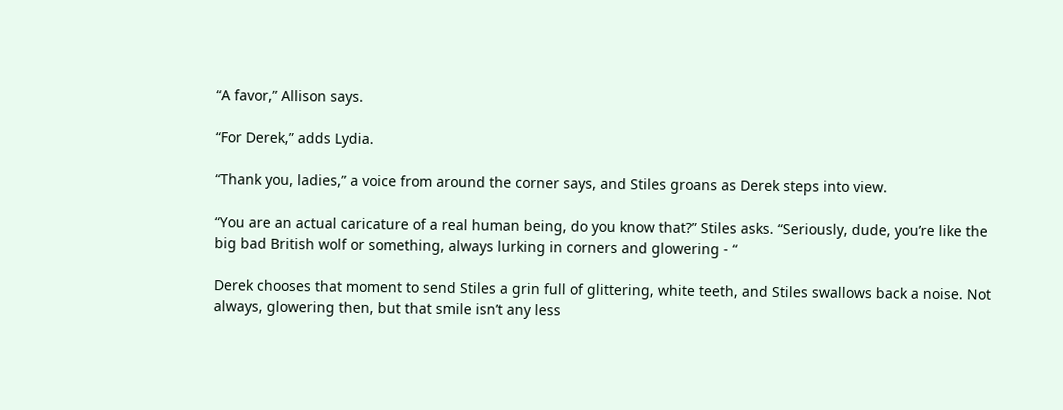“A favor,” Allison says.

“For Derek,” adds Lydia.

“Thank you, ladies,” a voice from around the corner says, and Stiles groans as Derek steps into view.

“You are an actual caricature of a real human being, do you know that?” Stiles asks. “Seriously, dude, you’re like the big bad British wolf or something, always lurking in corners and glowering - “

Derek chooses that moment to send Stiles a grin full of glittering, white teeth, and Stiles swallows back a noise. Not always, glowering then, but that smile isn’t any less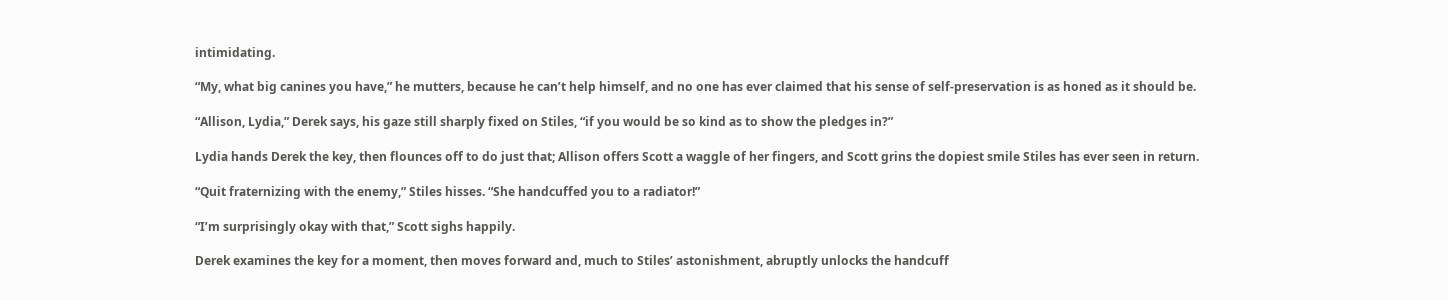intimidating.

“My, what big canines you have,” he mutters, because he can’t help himself, and no one has ever claimed that his sense of self-preservation is as honed as it should be.

“Allison, Lydia,” Derek says, his gaze still sharply fixed on Stiles, “if you would be so kind as to show the pledges in?”

Lydia hands Derek the key, then flounces off to do just that; Allison offers Scott a waggle of her fingers, and Scott grins the dopiest smile Stiles has ever seen in return.

“Quit fraternizing with the enemy,” Stiles hisses. “She handcuffed you to a radiator!”

“I’m surprisingly okay with that,” Scott sighs happily.

Derek examines the key for a moment, then moves forward and, much to Stiles’ astonishment, abruptly unlocks the handcuff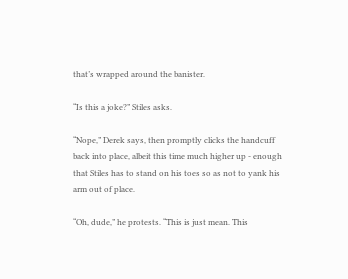that’s wrapped around the banister.

“Is this a joke?” Stiles asks.

“Nope,” Derek says, then promptly clicks the handcuff back into place, albeit this time much higher up - enough that Stiles has to stand on his toes so as not to yank his arm out of place.

“Oh, dude,” he protests. “This is just mean. This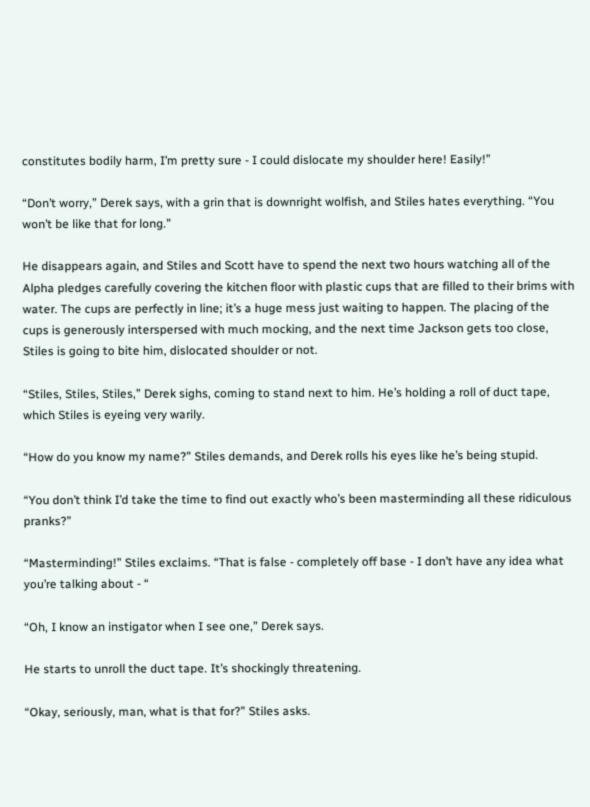constitutes bodily harm, I’m pretty sure - I could dislocate my shoulder here! Easily!”

“Don’t worry,” Derek says, with a grin that is downright wolfish, and Stiles hates everything. “You won’t be like that for long.”

He disappears again, and Stiles and Scott have to spend the next two hours watching all of the Alpha pledges carefully covering the kitchen floor with plastic cups that are filled to their brims with water. The cups are perfectly in line; it’s a huge mess just waiting to happen. The placing of the cups is generously interspersed with much mocking, and the next time Jackson gets too close, Stiles is going to bite him, dislocated shoulder or not.

“Stiles, Stiles, Stiles,” Derek sighs, coming to stand next to him. He’s holding a roll of duct tape, which Stiles is eyeing very warily.

“How do you know my name?” Stiles demands, and Derek rolls his eyes like he’s being stupid.

“You don’t think I’d take the time to find out exactly who’s been masterminding all these ridiculous pranks?”

“Masterminding!” Stiles exclaims. “That is false - completely off base - I don’t have any idea what you’re talking about - “

“Oh, I know an instigator when I see one,” Derek says.

He starts to unroll the duct tape. It’s shockingly threatening.

“Okay, seriously, man, what is that for?” Stiles asks.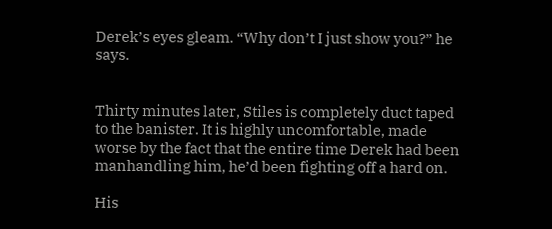Derek’s eyes gleam. “Why don’t I just show you?” he says.


Thirty minutes later, Stiles is completely duct taped to the banister. It is highly uncomfortable, made worse by the fact that the entire time Derek had been manhandling him, he’d been fighting off a hard on.

His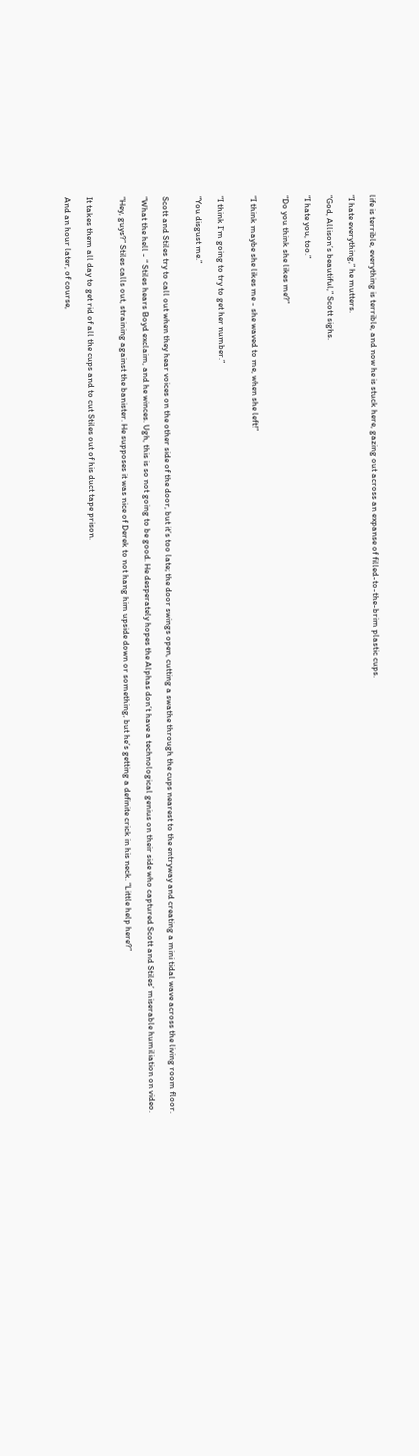life is terrible, everything is terrible, and now he is stuck here, gazing out across an expanse of filled-to-the-brim plastic cups.

“I hate everything,” he mutters.

“God, Allison’s beautiful,” Scott sighs.

“I hate you, too.”

“Do you think she likes me?”


“I think maybe she likes me - she waved to me, when she left!”


“I think I’m going to try to get her number.”

“You disgust me.”


Scott and Stiles try to call out when they hear voices on the other side of the door, but it’s too late; the door swings open, cutting a swathe through the cups nearest to the entryway and creating a mini tidal wave across the living room floor.

“What the hell - “ Stiles hears Boyd exclaim, and he winces. Ugh, this is so not going to be good. He desperately hopes the Alphas don’t have a technological genius on their side who captured Scott and Stiles’ miserable humiliation on video.

“Hey, guys?” Stiles calls out, straining against the banister. He supposes it was nice of Derek to not hang him upside down or something, but he’s getting a definite crick in his neck. “Little help here?”


It takes them all day to get rid of all the cups and to cut Stiles out of his duct tape prison.

And an hour later, of course,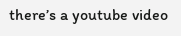there’s a youtube video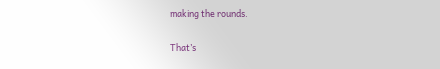making the rounds.

That’s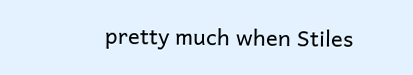pretty much when Stiles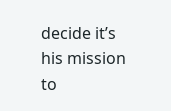decide it’s his mission to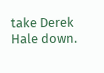take Derek Hale down.